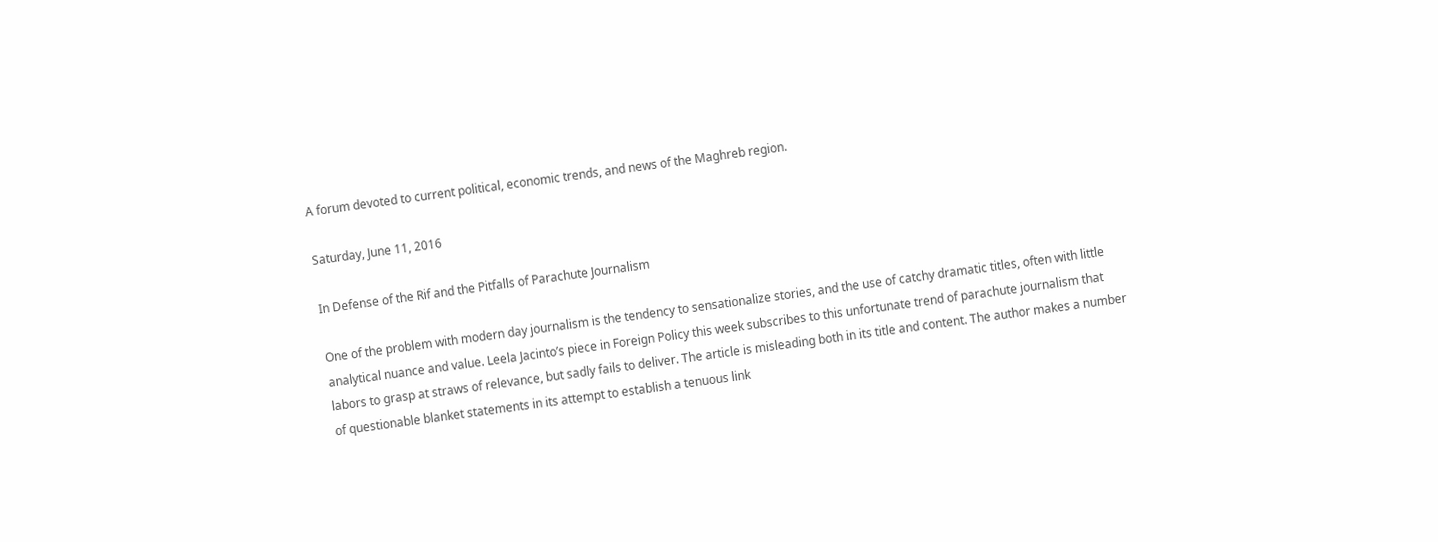A forum devoted to current political, economic trends, and news of the Maghreb region.

Saturday, June 11, 2016

In Defense of the Rif and the Pitfalls of Parachute Journalism

One of the problem with modern day journalism is the tendency to sensationalize stories, and the use of catchy dramatic titles, often with little analytical nuance and value. Leela Jacinto’s piece in Foreign Policy this week subscribes to this unfortunate trend of parachute journalism that labors to grasp at straws of relevance, but sadly fails to deliver. The article is misleading both in its title and content. The author makes a number of questionable blanket statements in its attempt to establish a tenuous link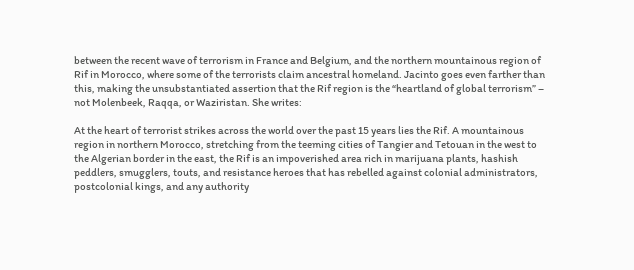between the recent wave of terrorism in France and Belgium, and the northern mountainous region of Rif in Morocco, where some of the terrorists claim ancestral homeland. Jacinto goes even farther than this, making the unsubstantiated assertion that the Rif region is the “heartland of global terrorism” – not Molenbeek, Raqqa, or Waziristan. She writes:

At the heart of terrorist strikes across the world over the past 15 years lies the Rif. A mountainous region in northern Morocco, stretching from the teeming cities of Tangier and Tetouan in the west to the Algerian border in the east, the Rif is an impoverished area rich in marijuana plants, hashish peddlers, smugglers, touts, and resistance heroes that has rebelled against colonial administrators, postcolonial kings, and any authority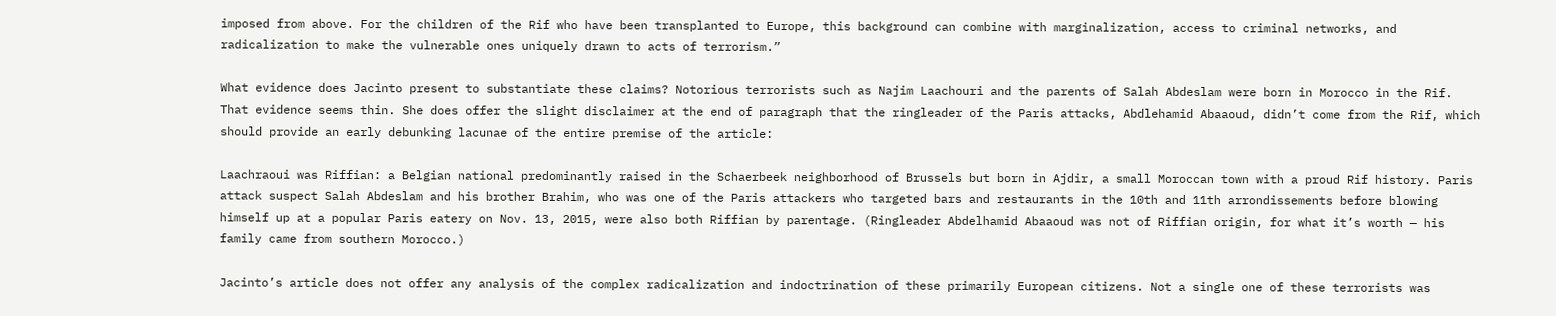imposed from above. For the children of the Rif who have been transplanted to Europe, this background can combine with marginalization, access to criminal networks, and radicalization to make the vulnerable ones uniquely drawn to acts of terrorism.”

What evidence does Jacinto present to substantiate these claims? Notorious terrorists such as Najim Laachouri and the parents of Salah Abdeslam were born in Morocco in the Rif. That evidence seems thin. She does offer the slight disclaimer at the end of paragraph that the ringleader of the Paris attacks, Abdlehamid Abaaoud, didn’t come from the Rif, which should provide an early debunking lacunae of the entire premise of the article:

Laachraoui was Riffian: a Belgian national predominantly raised in the Schaerbeek neighborhood of Brussels but born in Ajdir, a small Moroccan town with a proud Rif history. Paris attack suspect Salah Abdeslam and his brother Brahim, who was one of the Paris attackers who targeted bars and restaurants in the 10th and 11th arrondissements before blowing himself up at a popular Paris eatery on Nov. 13, 2015, were also both Riffian by parentage. (Ringleader Abdelhamid Abaaoud was not of Riffian origin, for what it’s worth — his family came from southern Morocco.)

Jacinto’s article does not offer any analysis of the complex radicalization and indoctrination of these primarily European citizens. Not a single one of these terrorists was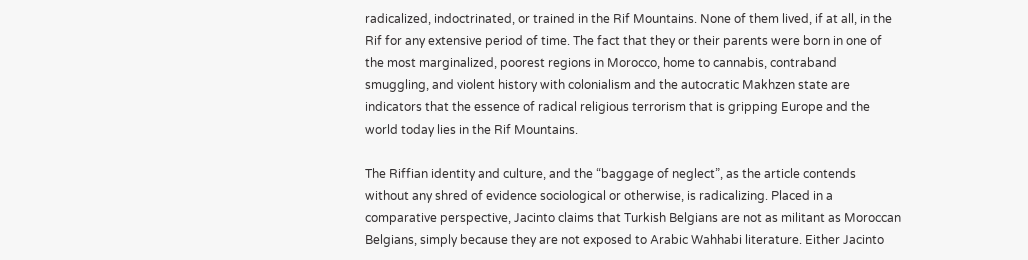radicalized, indoctrinated, or trained in the Rif Mountains. None of them lived, if at all, in the Rif for any extensive period of time. The fact that they or their parents were born in one of the most marginalized, poorest regions in Morocco, home to cannabis, contraband smuggling, and violent history with colonialism and the autocratic Makhzen state are indicators that the essence of radical religious terrorism that is gripping Europe and the world today lies in the Rif Mountains.

The Riffian identity and culture, and the “baggage of neglect”, as the article contends without any shred of evidence sociological or otherwise, is radicalizing. Placed in a comparative perspective, Jacinto claims that Turkish Belgians are not as militant as Moroccan Belgians, simply because they are not exposed to Arabic Wahhabi literature. Either Jacinto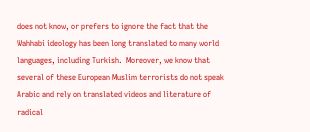does not know, or prefers to ignore the fact that the Wahhabi ideology has been long translated to many world languages, including Turkish.  Moreover, we know that several of these European Muslim terrorists do not speak Arabic and rely on translated videos and literature of radical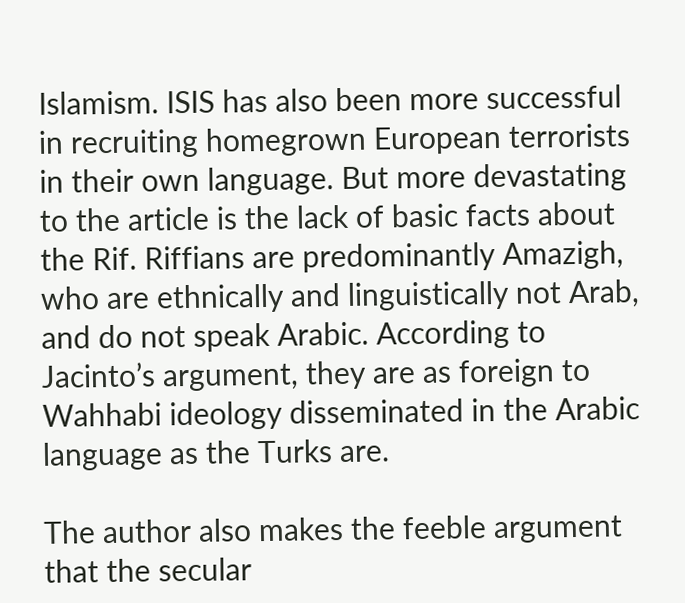Islamism. ISIS has also been more successful in recruiting homegrown European terrorists in their own language. But more devastating to the article is the lack of basic facts about the Rif. Riffians are predominantly Amazigh, who are ethnically and linguistically not Arab, and do not speak Arabic. According to Jacinto’s argument, they are as foreign to Wahhabi ideology disseminated in the Arabic language as the Turks are.

The author also makes the feeble argument that the secular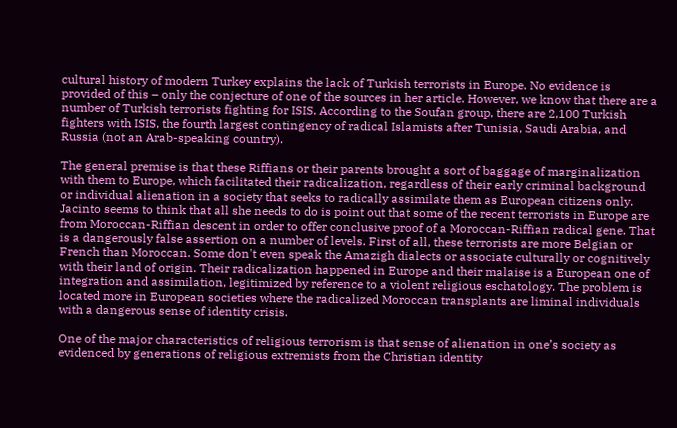cultural history of modern Turkey explains the lack of Turkish terrorists in Europe. No evidence is provided of this – only the conjecture of one of the sources in her article. However, we know that there are a number of Turkish terrorists fighting for ISIS. According to the Soufan group, there are 2,100 Turkish fighters with ISIS, the fourth largest contingency of radical Islamists after Tunisia, Saudi Arabia, and Russia (not an Arab-speaking country).

The general premise is that these Riffians or their parents brought a sort of baggage of marginalization with them to Europe, which facilitated their radicalization, regardless of their early criminal background or individual alienation in a society that seeks to radically assimilate them as European citizens only.
Jacinto seems to think that all she needs to do is point out that some of the recent terrorists in Europe are from Moroccan-Riffian descent in order to offer conclusive proof of a Moroccan-Riffian radical gene. That is a dangerously false assertion on a number of levels. First of all, these terrorists are more Belgian or French than Moroccan. Some don't even speak the Amazigh dialects or associate culturally or cognitively with their land of origin. Their radicalization happened in Europe and their malaise is a European one of integration and assimilation, legitimized by reference to a violent religious eschatology. The problem is located more in European societies where the radicalized Moroccan transplants are liminal individuals with a dangerous sense of identity crisis.

One of the major characteristics of religious terrorism is that sense of alienation in one’s society as evidenced by generations of religious extremists from the Christian identity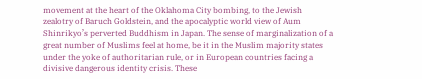movement at the heart of the Oklahoma City bombing, to the Jewish zealotry of Baruch Goldstein, and the apocalyptic world view of Aum Shinrikyo’s perverted Buddhism in Japan. The sense of marginalization of a great number of Muslims feel at home, be it in the Muslim majority states under the yoke of authoritarian rule, or in European countries facing a divisive dangerous identity crisis. These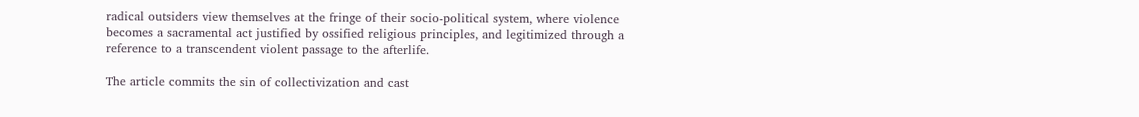radical outsiders view themselves at the fringe of their socio-political system, where violence becomes a sacramental act justified by ossified religious principles, and legitimized through a reference to a transcendent violent passage to the afterlife.

The article commits the sin of collectivization and cast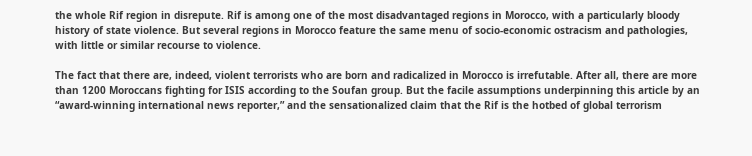the whole Rif region in disrepute. Rif is among one of the most disadvantaged regions in Morocco, with a particularly bloody history of state violence. But several regions in Morocco feature the same menu of socio-economic ostracism and pathologies, with little or similar recourse to violence.

The fact that there are, indeed, violent terrorists who are born and radicalized in Morocco is irrefutable. After all, there are more than 1200 Moroccans fighting for ISIS according to the Soufan group. But the facile assumptions underpinning this article by an “award-winning international news reporter,” and the sensationalized claim that the Rif is the hotbed of global terrorism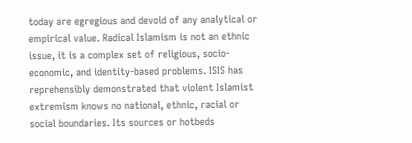today are egregious and devoid of any analytical or empirical value. Radical Islamism is not an ethnic issue, it is a complex set of religious, socio-economic, and identity-based problems. ISIS has reprehensibly demonstrated that violent Islamist extremism knows no national, ethnic, racial or social boundaries. Its sources or hotbeds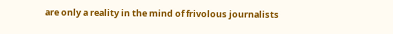are only a reality in the mind of frivolous journalists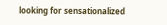looking for sensationalized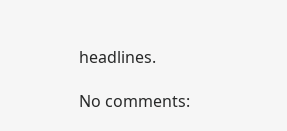headlines.

No comments: